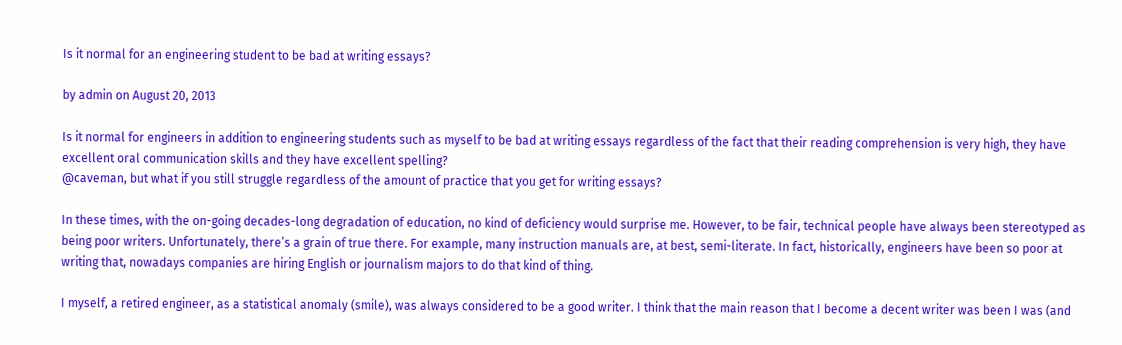Is it normal for an engineering student to be bad at writing essays?

by admin on August 20, 2013

Is it normal for engineers in addition to engineering students such as myself to be bad at writing essays regardless of the fact that their reading comprehension is very high, they have excellent oral communication skills and they have excellent spelling?
@caveman, but what if you still struggle regardless of the amount of practice that you get for writing essays?

In these times, with the on-going decades-long degradation of education, no kind of deficiency would surprise me. However, to be fair, technical people have always been stereotyped as being poor writers. Unfortunately, there’s a grain of true there. For example, many instruction manuals are, at best, semi-literate. In fact, historically, engineers have been so poor at writing that, nowadays companies are hiring English or journalism majors to do that kind of thing.

I myself, a retired engineer, as a statistical anomaly (smile), was always considered to be a good writer. I think that the main reason that I become a decent writer was been I was (and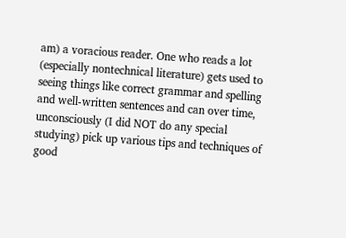am) a voracious reader. One who reads a lot (especially nontechnical literature) gets used to seeing things like correct grammar and spelling and well-written sentences and can over time, unconsciously (I did NOT do any special studying) pick up various tips and techniques of good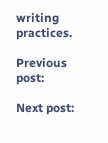writing practices.

Previous post:

Next post: